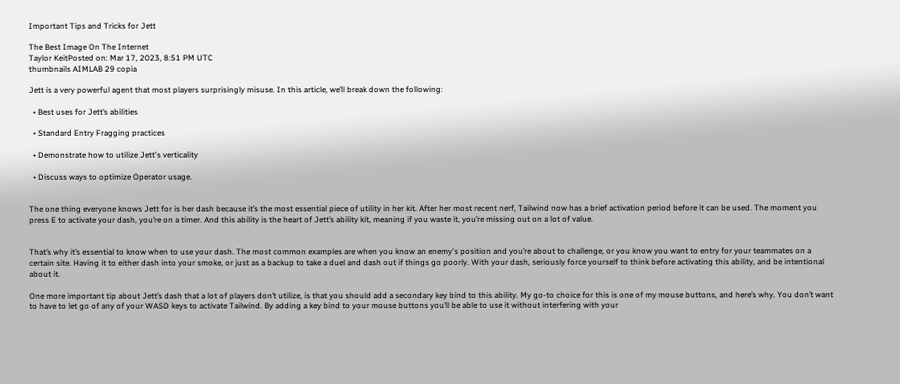Important Tips and Tricks for Jett

The Best Image On The Internet
Taylor KeitPosted on: Mar 17, 2023, 8:51 PM UTC
thumbnails AIMLAB 29 copia

Jett is a very powerful agent that most players surprisingly misuse. In this article, we’ll break down the following:

  • Best uses for Jett’s abilities

  • Standard Entry Fragging practices

  • Demonstrate how to utilize Jett's verticality

  • Discuss ways to optimize Operator usage.


The one thing everyone knows Jett for is her dash because it’s the most essential piece of utility in her kit. After her most recent nerf, Tailwind now has a brief activation period before it can be used. The moment you press E to activate your dash, you’re on a timer. And this ability is the heart of Jett’s ability kit, meaning if you waste it, you’re missing out on a lot of value.


That’s why it’s essential to know when to use your dash. The most common examples are when you know an enemy's position and you’re about to challenge, or you know you want to entry for your teammates on a certain site. Having it to either dash into your smoke, or just as a backup to take a duel and dash out if things go poorly. With your dash, seriously force yourself to think before activating this ability, and be intentional about it.

One more important tip about Jett’s dash that a lot of players don’t utilize, is that you should add a secondary key bind to this ability. My go-to choice for this is one of my mouse buttons, and here’s why. You don’t want to have to let go of any of your WASD keys to activate Tailwind. By adding a key bind to your mouse buttons you’ll be able to use it without interfering with your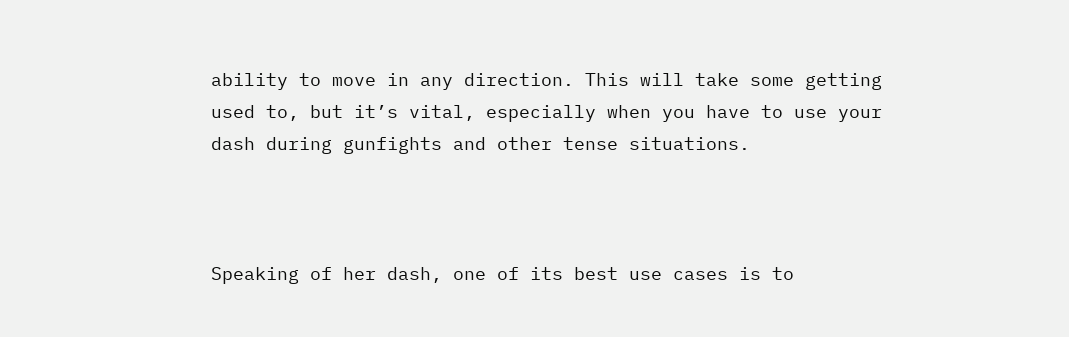ability to move in any direction. This will take some getting used to, but it’s vital, especially when you have to use your dash during gunfights and other tense situations.



Speaking of her dash, one of its best use cases is to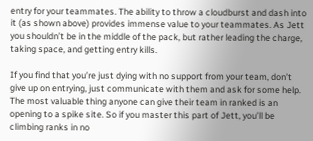entry for your teammates. The ability to throw a cloudburst and dash into it (as shown above) provides immense value to your teammates. As Jett you shouldn’t be in the middle of the pack, but rather leading the charge, taking space, and getting entry kills.

If you find that you’re just dying with no support from your team, don’t give up on entrying, just communicate with them and ask for some help. The most valuable thing anyone can give their team in ranked is an opening to a spike site. So if you master this part of Jett, you’ll be climbing ranks in no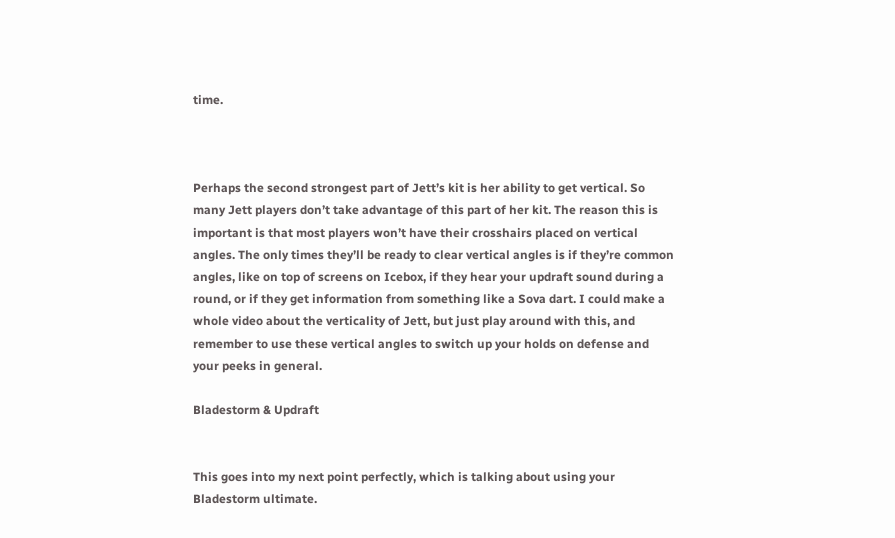time.



Perhaps the second strongest part of Jett’s kit is her ability to get vertical. So many Jett players don’t take advantage of this part of her kit. The reason this is important is that most players won’t have their crosshairs placed on vertical angles. The only times they’ll be ready to clear vertical angles is if they’re common angles, like on top of screens on Icebox, if they hear your updraft sound during a round, or if they get information from something like a Sova dart. I could make a whole video about the verticality of Jett, but just play around with this, and remember to use these vertical angles to switch up your holds on defense and your peeks in general.

Bladestorm & Updraft


This goes into my next point perfectly, which is talking about using your Bladestorm ultimate.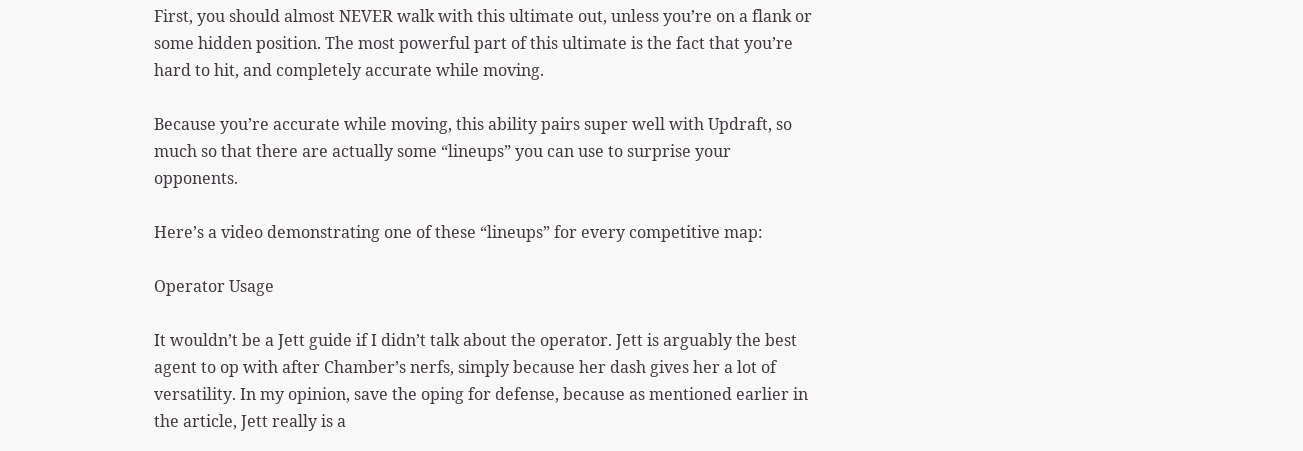First, you should almost NEVER walk with this ultimate out, unless you’re on a flank or some hidden position. The most powerful part of this ultimate is the fact that you’re hard to hit, and completely accurate while moving.

Because you’re accurate while moving, this ability pairs super well with Updraft, so much so that there are actually some “lineups” you can use to surprise your opponents.

Here’s a video demonstrating one of these “lineups” for every competitive map:

Operator Usage

It wouldn’t be a Jett guide if I didn’t talk about the operator. Jett is arguably the best agent to op with after Chamber’s nerfs, simply because her dash gives her a lot of versatility. In my opinion, save the oping for defense, because as mentioned earlier in the article, Jett really is a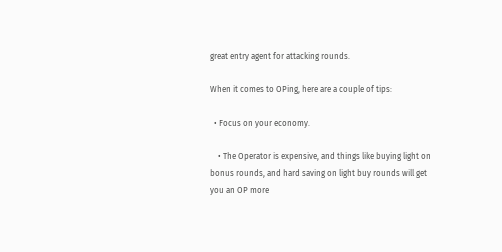great entry agent for attacking rounds.

When it comes to OPing, here are a couple of tips:

  • Focus on your economy.

    • The Operator is expensive, and things like buying light on bonus rounds, and hard saving on light buy rounds will get you an OP more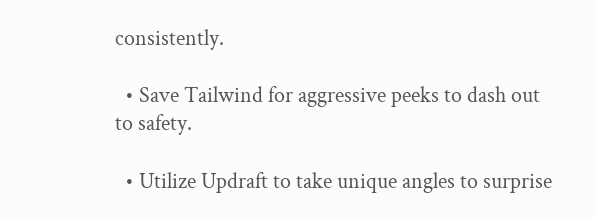consistently.

  • Save Tailwind for aggressive peeks to dash out to safety.

  • Utilize Updraft to take unique angles to surprise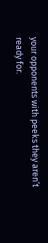your opponents with peeks they aren’t ready for.